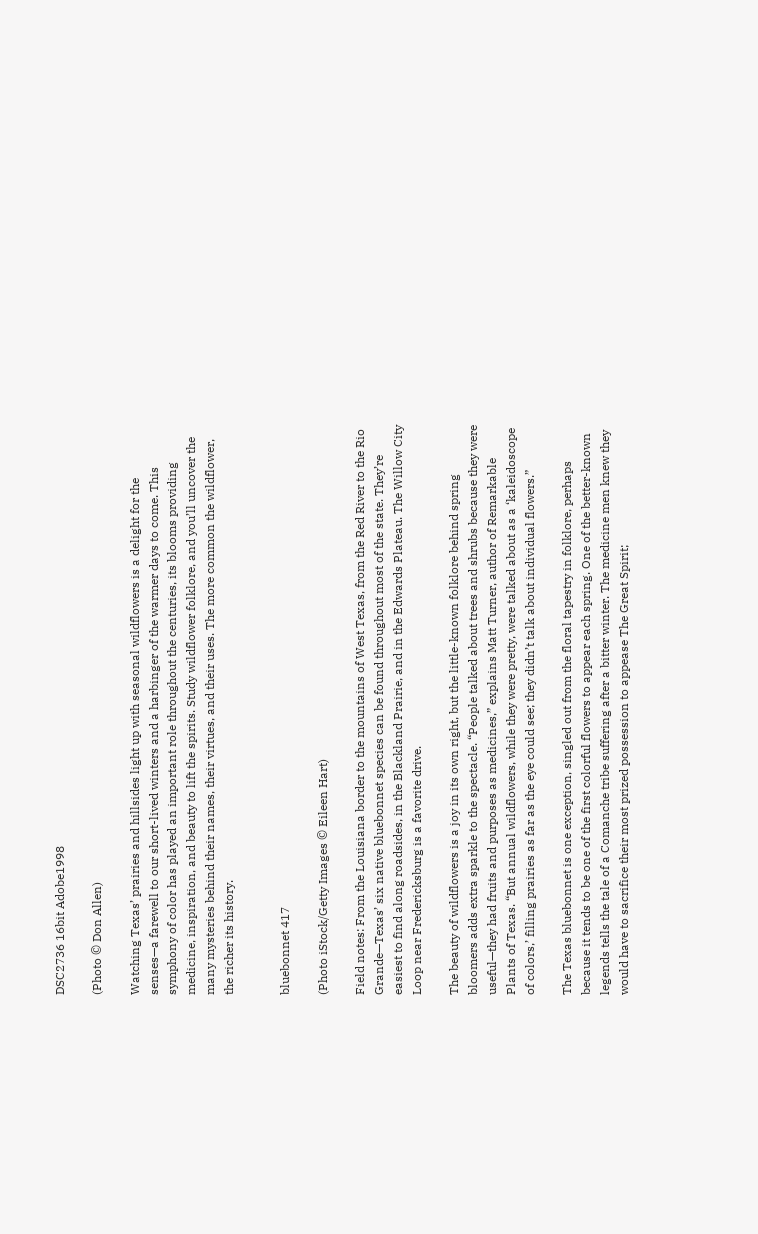DSC2736 16bit Adobe1998

(Photo © Don Allen)

Watching Texas’ prairies and hillsides light up with seasonal wildflowers is a delight for the senses—a farewell to our short-lived winters and a harbinger of the warmer days to come. This symphony of color has played an important role throughout the centuries, its blooms providing medicine, inspiration, and beauty to lift the spirits. Study wildflower folklore, and you’ll uncover the many mysteries behind their names, their virtues, and their uses. The more common the wildflower, the richer its history.


bluebonnet 417

(Photo iStock/Getty Images © Eileen Hart)

Field notes: From the Louisiana border to the mountains of West Texas, from the Red River to the Rio Grande—Texas’ six native bluebonnet species can be found throughout most of the state. They’re easiest to find along roadsides, in the Blackland Prairie, and in the Edwards Plateau. The Willow City Loop near Fredericksburg is a favorite drive.

The beauty of wildflowers is a joy in its own right, but the little-known folklore behind spring bloomers adds extra sparkle to the spectacle. “People talked about trees and shrubs because they were useful—they had fruits and purposes as medicines,” explains Matt Turner, author of Remarkable Plants of Texas. “But annual wildflowers, while they were pretty, were talked about as a ‘kaleidoscope of colors,’ filling prairies as far as the eye could see; they didn’t talk about individual flowers.”

The Texas bluebonnet is one exception, singled out from the floral tapestry in folklore, perhaps because it tends to be one of the first colorful flowers to appear each spring. One of the better-known legends tells the tale of a Comanche tribe suffering after a bitter winter. The medicine men knew they would have to sacrifice their most prized possession to appease The Great Spirit;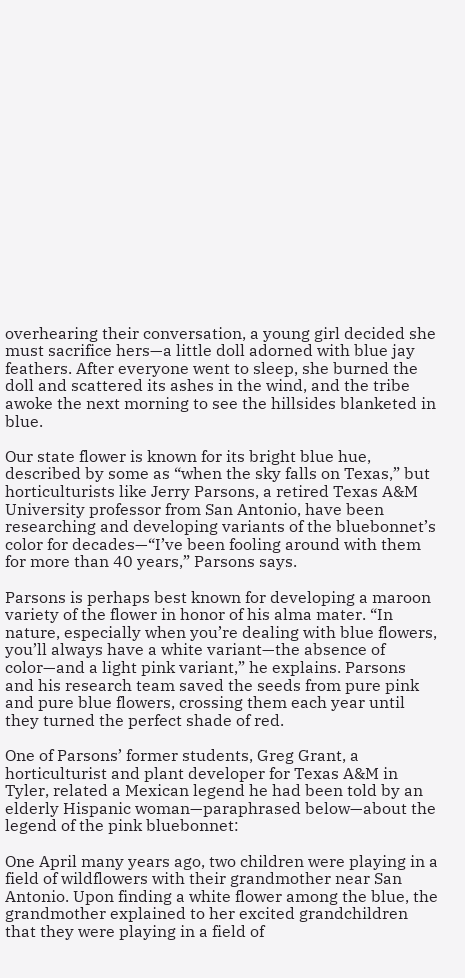overhearing their conversation, a young girl decided she must sacrifice hers—a little doll adorned with blue jay feathers. After everyone went to sleep, she burned the doll and scattered its ashes in the wind, and the tribe awoke the next morning to see the hillsides blanketed in blue.

Our state flower is known for its bright blue hue, described by some as “when the sky falls on Texas,” but horticulturists like Jerry Parsons, a retired Texas A&M University professor from San Antonio, have been researching and developing variants of the bluebonnet’s color for decades—“I’ve been fooling around with them for more than 40 years,” Parsons says.

Parsons is perhaps best known for developing a maroon variety of the flower in honor of his alma mater. “In nature, especially when you’re dealing with blue flowers, you’ll always have a white variant—the absence of color—and a light pink variant,” he explains. Parsons and his research team saved the seeds from pure pink and pure blue flowers, crossing them each year until they turned the perfect shade of red.

One of Parsons’ former students, Greg Grant, a horticulturist and plant developer for Texas A&M in Tyler, related a Mexican legend he had been told by an elderly Hispanic woman—paraphrased below—about the legend of the pink bluebonnet:

One April many years ago, two children were playing in a field of wildflowers with their grandmother near San Antonio. Upon finding a white flower among the blue, the grandmother explained to her excited grandchildren that they were playing in a field of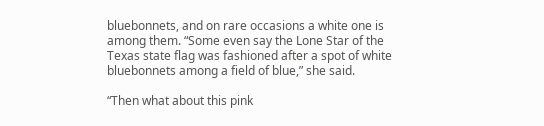bluebonnets, and on rare occasions a white one is among them. “Some even say the Lone Star of the Texas state flag was fashioned after a spot of white bluebonnets among a field of blue,” she said.

“Then what about this pink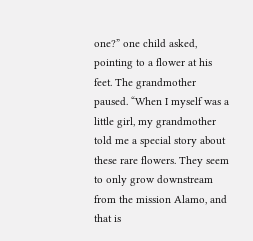one?” one child asked, pointing to a flower at his feet. The grandmother paused. “When I myself was a little girl, my grandmother told me a special story about these rare flowers. They seem to only grow downstream from the mission Alamo, and that is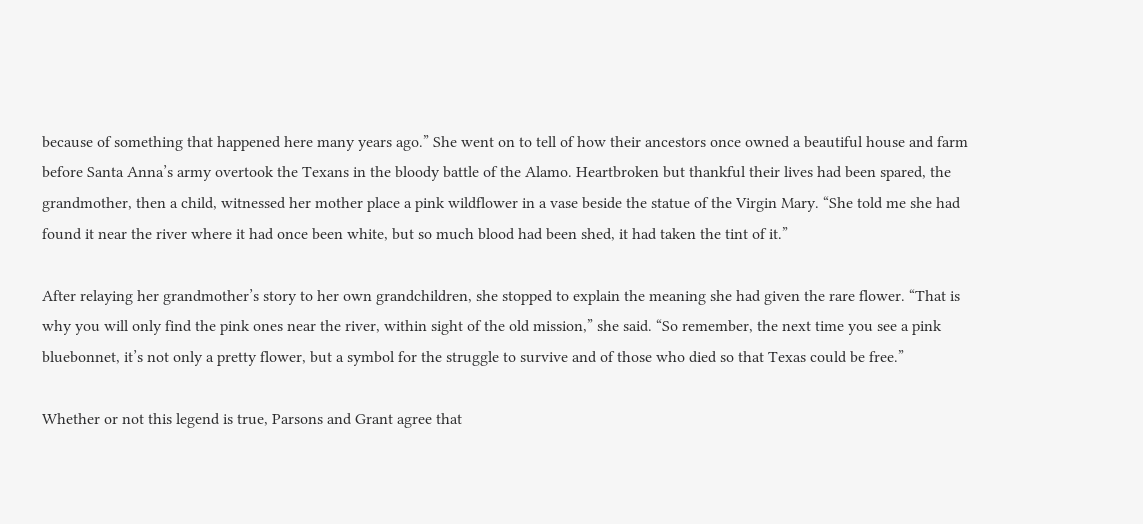because of something that happened here many years ago.” She went on to tell of how their ancestors once owned a beautiful house and farm before Santa Anna’s army overtook the Texans in the bloody battle of the Alamo. Heartbroken but thankful their lives had been spared, the grandmother, then a child, witnessed her mother place a pink wildflower in a vase beside the statue of the Virgin Mary. “She told me she had found it near the river where it had once been white, but so much blood had been shed, it had taken the tint of it.”

After relaying her grandmother’s story to her own grandchildren, she stopped to explain the meaning she had given the rare flower. “That is why you will only find the pink ones near the river, within sight of the old mission,” she said. “So remember, the next time you see a pink bluebonnet, it’s not only a pretty flower, but a symbol for the struggle to survive and of those who died so that Texas could be free.”

Whether or not this legend is true, Parsons and Grant agree that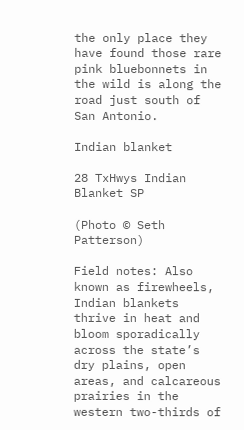the only place they have found those rare pink bluebonnets in the wild is along the road just south of San Antonio.

Indian blanket

28 TxHwys Indian Blanket SP

(Photo © Seth Patterson)

Field notes: Also known as firewheels, Indian blankets thrive in heat and bloom sporadically across the state’s dry plains, open areas, and calcareous prairies in the western two-thirds of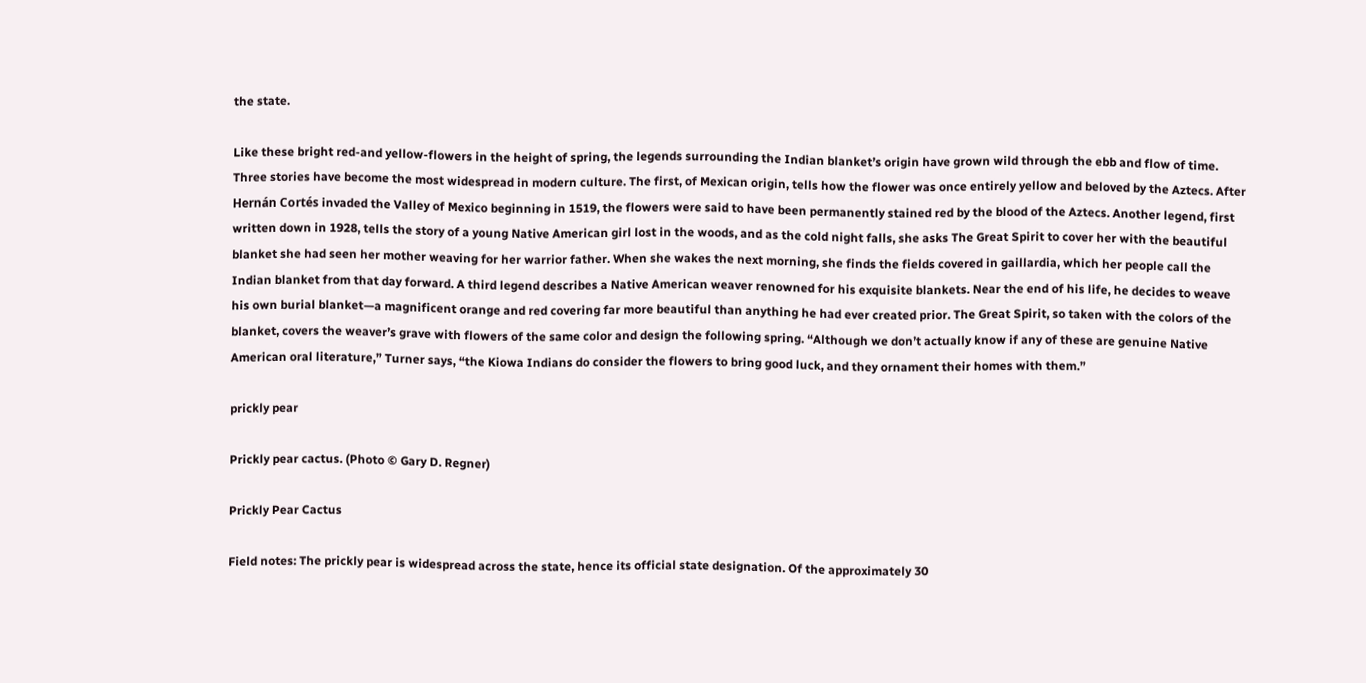the state.

Like these bright red-and yellow-flowers in the height of spring, the legends surrounding the Indian blanket’s origin have grown wild through the ebb and flow of time. Three stories have become the most widespread in modern culture. The first, of Mexican origin, tells how the flower was once entirely yellow and beloved by the Aztecs. After Hernán Cortés invaded the Valley of Mexico beginning in 1519, the flowers were said to have been permanently stained red by the blood of the Aztecs. Another legend, first written down in 1928, tells the story of a young Native American girl lost in the woods, and as the cold night falls, she asks The Great Spirit to cover her with the beautiful blanket she had seen her mother weaving for her warrior father. When she wakes the next morning, she finds the fields covered in gaillardia, which her people call the Indian blanket from that day forward. A third legend describes a Native American weaver renowned for his exquisite blankets. Near the end of his life, he decides to weave his own burial blanket—a magnificent orange and red covering far more beautiful than anything he had ever created prior. The Great Spirit, so taken with the colors of the blanket, covers the weaver’s grave with flowers of the same color and design the following spring. “Although we don’t actually know if any of these are genuine Native American oral literature,” Turner says, “the Kiowa Indians do consider the flowers to bring good luck, and they ornament their homes with them.”

prickly pear

Prickly pear cactus. (Photo © Gary D. Regner)

Prickly Pear Cactus

Field notes: The prickly pear is widespread across the state, hence its official state designation. Of the approximately 30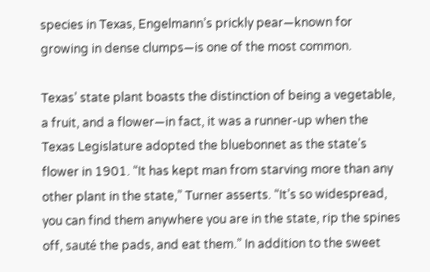species in Texas, Engelmann’s prickly pear—known for growing in dense clumps—is one of the most common.

Texas’ state plant boasts the distinction of being a vegetable, a fruit, and a flower—in fact, it was a runner-up when the Texas Legislature adopted the bluebonnet as the state’s flower in 1901. “It has kept man from starving more than any other plant in the state,” Turner asserts. “It’s so widespread, you can find them anywhere you are in the state, rip the spines off, sauté the pads, and eat them.” In addition to the sweet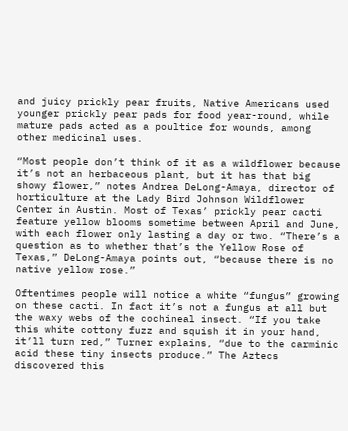and juicy prickly pear fruits, Native Americans used younger prickly pear pads for food year-round, while mature pads acted as a poultice for wounds, among other medicinal uses.

“Most people don’t think of it as a wildflower because it’s not an herbaceous plant, but it has that big showy flower,” notes Andrea DeLong-Amaya, director of horticulture at the Lady Bird Johnson Wildflower Center in Austin. Most of Texas’ prickly pear cacti feature yellow blooms sometime between April and June, with each flower only lasting a day or two. “There’s a question as to whether that’s the Yellow Rose of Texas,” DeLong-Amaya points out, “because there is no native yellow rose.”

Oftentimes people will notice a white “fungus” growing on these cacti. In fact it’s not a fungus at all but the waxy webs of the cochineal insect. “If you take this white cottony fuzz and squish it in your hand, it’ll turn red,” Turner explains, “due to the carminic acid these tiny insects produce.” The Aztecs discovered this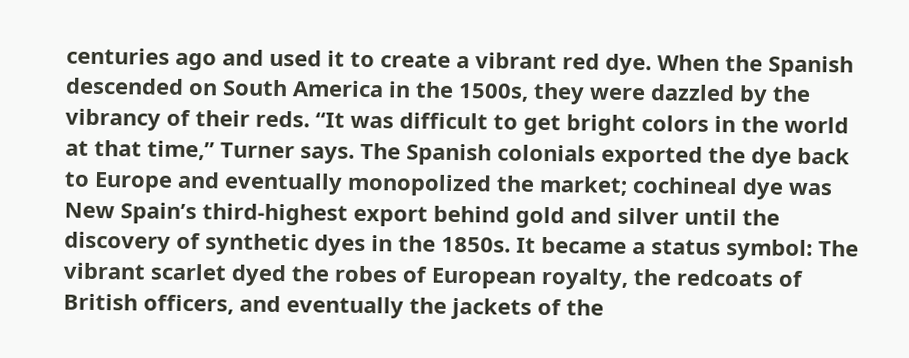centuries ago and used it to create a vibrant red dye. When the Spanish descended on South America in the 1500s, they were dazzled by the vibrancy of their reds. “It was difficult to get bright colors in the world at that time,” Turner says. The Spanish colonials exported the dye back to Europe and eventually monopolized the market; cochineal dye was New Spain’s third-highest export behind gold and silver until the discovery of synthetic dyes in the 1850s. It became a status symbol: The vibrant scarlet dyed the robes of European royalty, the redcoats of British officers, and eventually the jackets of the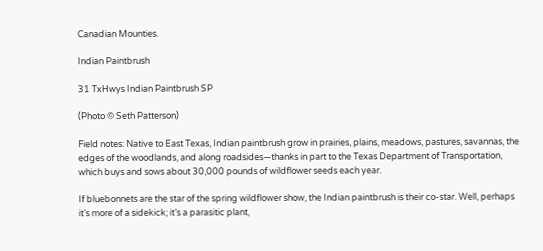Canadian Mounties.

Indian Paintbrush

31 TxHwys Indian Paintbrush SP

(Photo © Seth Patterson)

Field notes: Native to East Texas, Indian paintbrush grow in prairies, plains, meadows, pastures, savannas, the edges of the woodlands, and along roadsides—thanks in part to the Texas Department of Transportation, which buys and sows about 30,000 pounds of wildflower seeds each year.

If bluebonnets are the star of the spring wildflower show, the Indian paintbrush is their co-star. Well, perhaps it’s more of a sidekick; it’s a parasitic plant,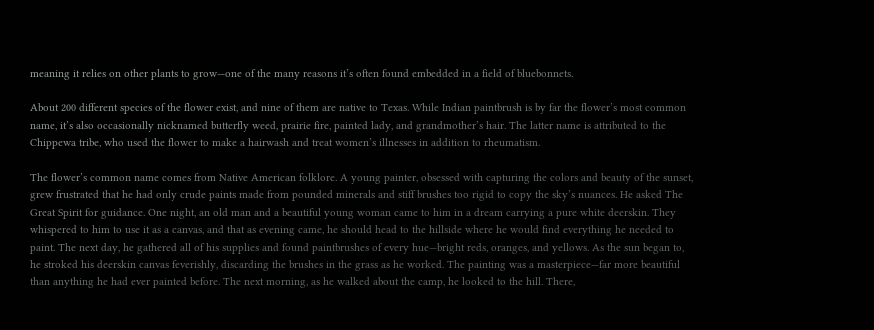meaning it relies on other plants to grow—one of the many reasons it’s often found embedded in a field of bluebonnets.

About 200 different species of the flower exist, and nine of them are native to Texas. While Indian paintbrush is by far the flower’s most common name, it’s also occasionally nicknamed butterfly weed, prairie fire, painted lady, and grandmother’s hair. The latter name is attributed to the Chippewa tribe, who used the flower to make a hairwash and treat women’s illnesses in addition to rheumatism.

The flower’s common name comes from Native American folklore. A young painter, obsessed with capturing the colors and beauty of the sunset, grew frustrated that he had only crude paints made from pounded minerals and stiff brushes too rigid to copy the sky’s nuances. He asked The Great Spirit for guidance. One night, an old man and a beautiful young woman came to him in a dream carrying a pure white deerskin. They whispered to him to use it as a canvas, and that as evening came, he should head to the hillside where he would find everything he needed to paint. The next day, he gathered all of his supplies and found paintbrushes of every hue—bright reds, oranges, and yellows. As the sun began to, he stroked his deerskin canvas feverishly, discarding the brushes in the grass as he worked. The painting was a masterpiece—far more beautiful than anything he had ever painted before. The next morning, as he walked about the camp, he looked to the hill. There,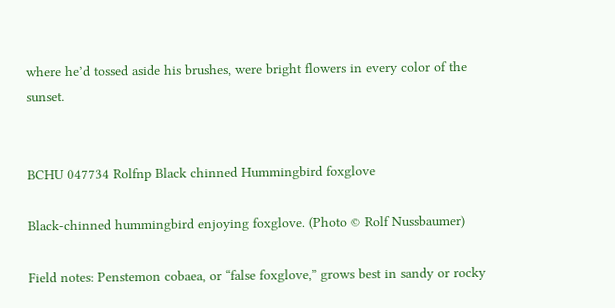where he’d tossed aside his brushes, were bright flowers in every color of the sunset.


BCHU 047734 Rolfnp Black chinned Hummingbird foxglove

Black-chinned hummingbird enjoying foxglove. (Photo © Rolf Nussbaumer)

Field notes: Penstemon cobaea, or “false foxglove,” grows best in sandy or rocky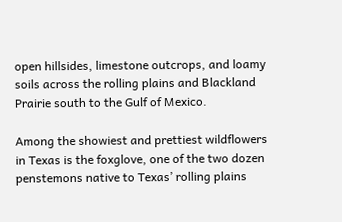open hillsides, limestone outcrops, and loamy soils across the rolling plains and Blackland Prairie south to the Gulf of Mexico.

Among the showiest and prettiest wildflowers in Texas is the foxglove, one of the two dozen penstemons native to Texas’ rolling plains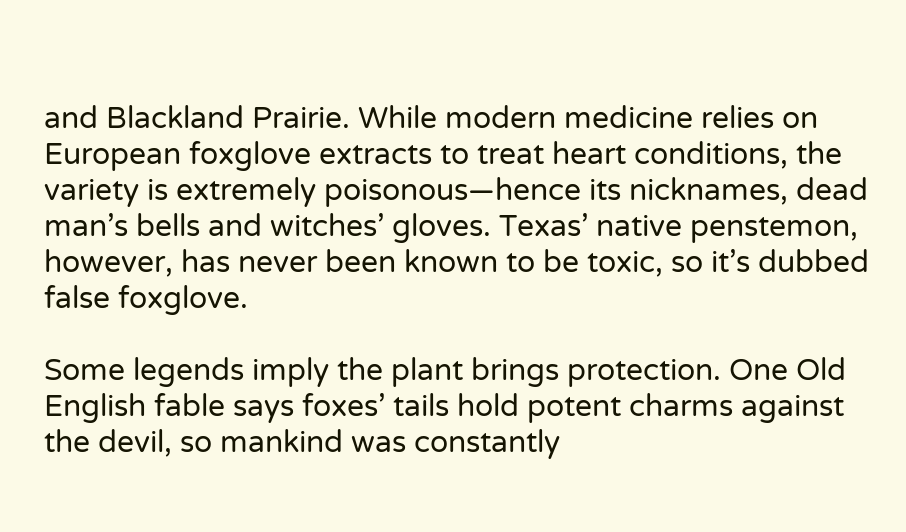and Blackland Prairie. While modern medicine relies on European foxglove extracts to treat heart conditions, the variety is extremely poisonous—hence its nicknames, dead man’s bells and witches’ gloves. Texas’ native penstemon, however, has never been known to be toxic, so it’s dubbed false foxglove.

Some legends imply the plant brings protection. One Old English fable says foxes’ tails hold potent charms against the devil, so mankind was constantly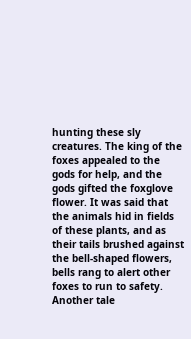hunting these sly creatures. The king of the foxes appealed to the gods for help, and the gods gifted the foxglove flower. It was said that the animals hid in fields of these plants, and as their tails brushed against the bell-shaped flowers, bells rang to alert other foxes to run to safety. Another tale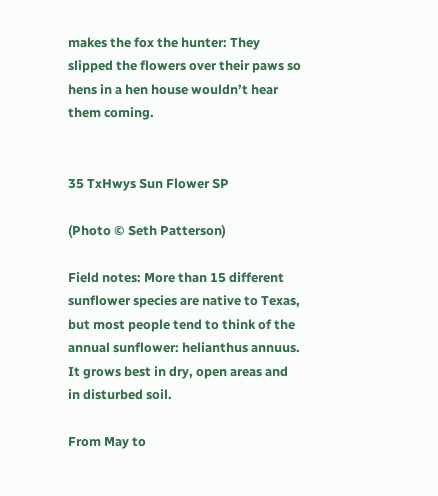makes the fox the hunter: They slipped the flowers over their paws so hens in a hen house wouldn’t hear them coming.


35 TxHwys Sun Flower SP

(Photo © Seth Patterson)

Field notes: More than 15 different sunflower species are native to Texas, but most people tend to think of the annual sunflower: helianthus annuus. It grows best in dry, open areas and in disturbed soil.

From May to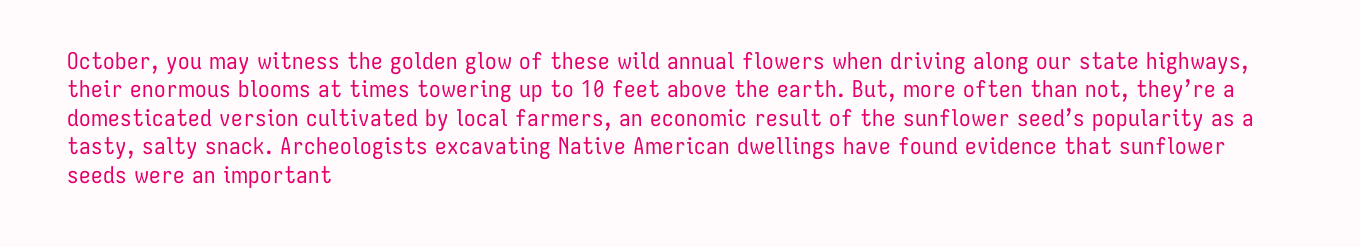October, you may witness the golden glow of these wild annual flowers when driving along our state highways, their enormous blooms at times towering up to 10 feet above the earth. But, more often than not, they’re a domesticated version cultivated by local farmers, an economic result of the sunflower seed’s popularity as a tasty, salty snack. Archeologists excavating Native American dwellings have found evidence that sunflower seeds were an important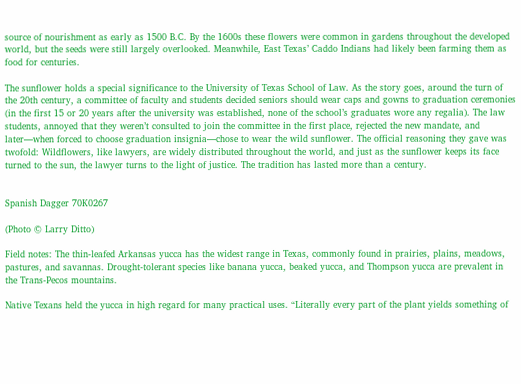source of nourishment as early as 1500 B.C. By the 1600s these flowers were common in gardens throughout the developed world, but the seeds were still largely overlooked. Meanwhile, East Texas’ Caddo Indians had likely been farming them as food for centuries.

The sunflower holds a special significance to the University of Texas School of Law. As the story goes, around the turn of the 20th century, a committee of faculty and students decided seniors should wear caps and gowns to graduation ceremonies (in the first 15 or 20 years after the university was established, none of the school’s graduates wore any regalia). The law students, annoyed that they weren’t consulted to join the committee in the first place, rejected the new mandate, and later—when forced to choose graduation insignia—chose to wear the wild sunflower. The official reasoning they gave was twofold: Wildflowers, like lawyers, are widely distributed throughout the world, and just as the sunflower keeps its face turned to the sun, the lawyer turns to the light of justice. The tradition has lasted more than a century.


Spanish Dagger 70K0267

(Photo © Larry Ditto)

Field notes: The thin-leafed Arkansas yucca has the widest range in Texas, commonly found in prairies, plains, meadows, pastures, and savannas. Drought-tolerant species like banana yucca, beaked yucca, and Thompson yucca are prevalent in the Trans-Pecos mountains.

Native Texans held the yucca in high regard for many practical uses. “Literally every part of the plant yields something of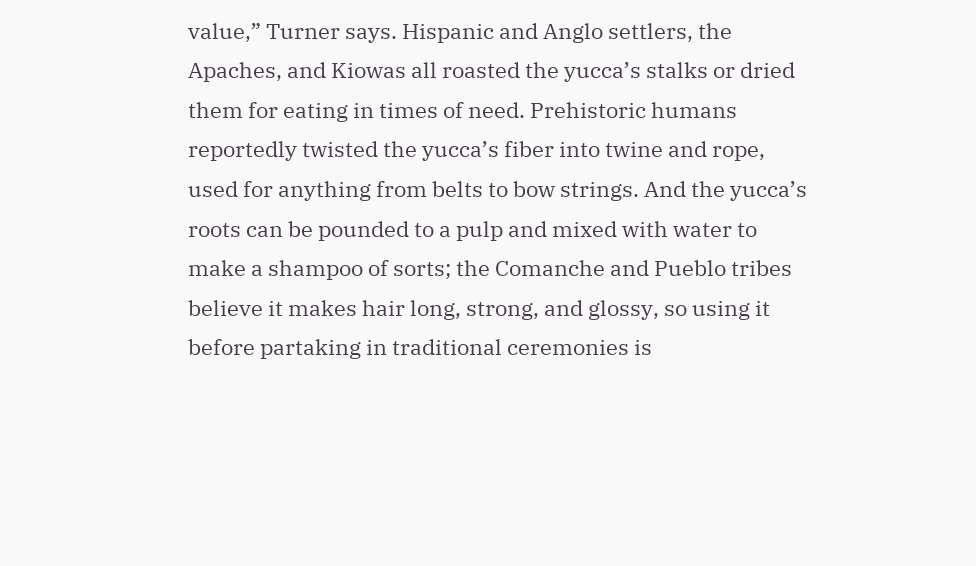value,” Turner says. Hispanic and Anglo settlers, the Apaches, and Kiowas all roasted the yucca’s stalks or dried them for eating in times of need. Prehistoric humans reportedly twisted the yucca’s fiber into twine and rope, used for anything from belts to bow strings. And the yucca’s roots can be pounded to a pulp and mixed with water to make a shampoo of sorts; the Comanche and Pueblo tribes believe it makes hair long, strong, and glossy, so using it before partaking in traditional ceremonies is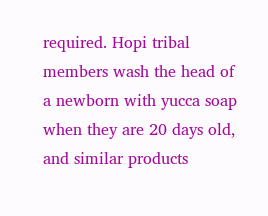required. Hopi tribal members wash the head of a newborn with yucca soap when they are 20 days old, and similar products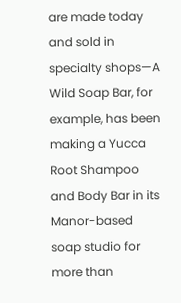are made today and sold in specialty shops—A Wild Soap Bar, for example, has been making a Yucca Root Shampoo and Body Bar in its Manor-based soap studio for more than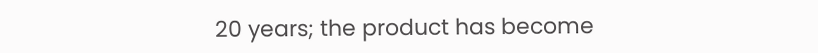20 years; the product has become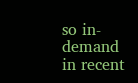so in-demand in recent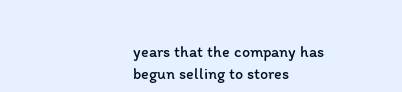years that the company has begun selling to stores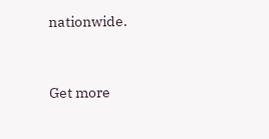nationwide.


Get more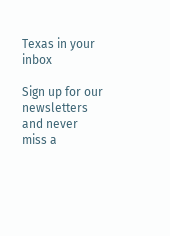Texas in your inbox

Sign up for our newsletters and never miss a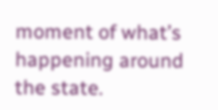moment of what’s happening around the state.